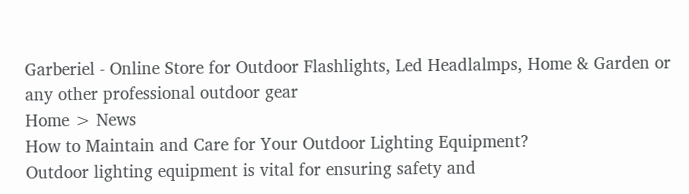Garberiel - Online Store for Outdoor Flashlights, Led Headlalmps, Home & Garden or any other professional outdoor gear
Home > News
How to Maintain and Care for Your Outdoor Lighting Equipment?
Outdoor lighting equipment is vital for ensuring safety and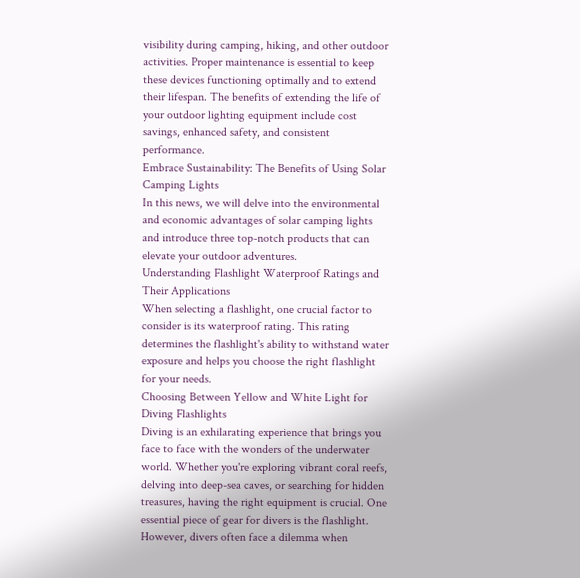visibility during camping, hiking, and other outdoor activities. Proper maintenance is essential to keep these devices functioning optimally and to extend their lifespan. The benefits of extending the life of your outdoor lighting equipment include cost savings, enhanced safety, and consistent performance.
Embrace Sustainability: The Benefits of Using Solar Camping Lights
In this news, we will delve into the environmental and economic advantages of solar camping lights and introduce three top-notch products that can elevate your outdoor adventures.
Understanding Flashlight Waterproof Ratings and Their Applications
When selecting a flashlight, one crucial factor to consider is its waterproof rating. This rating determines the flashlight's ability to withstand water exposure and helps you choose the right flashlight for your needs.
Choosing Between Yellow and White Light for Diving Flashlights
Diving is an exhilarating experience that brings you face to face with the wonders of the underwater world. Whether you're exploring vibrant coral reefs, delving into deep-sea caves, or searching for hidden treasures, having the right equipment is crucial. One essential piece of gear for divers is the flashlight. However, divers often face a dilemma when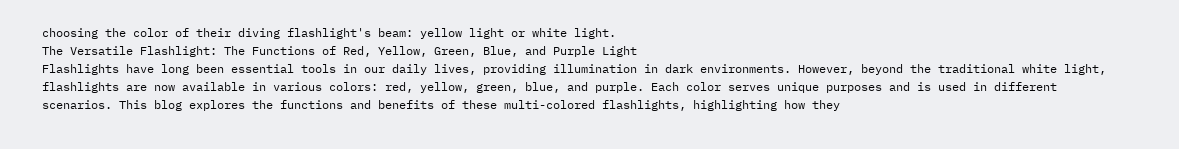choosing the color of their diving flashlight's beam: yellow light or white light.
The Versatile Flashlight: The Functions of Red, Yellow, Green, Blue, and Purple Light
Flashlights have long been essential tools in our daily lives, providing illumination in dark environments. However, beyond the traditional white light, flashlights are now available in various colors: red, yellow, green, blue, and purple. Each color serves unique purposes and is used in different scenarios. This blog explores the functions and benefits of these multi-colored flashlights, highlighting how they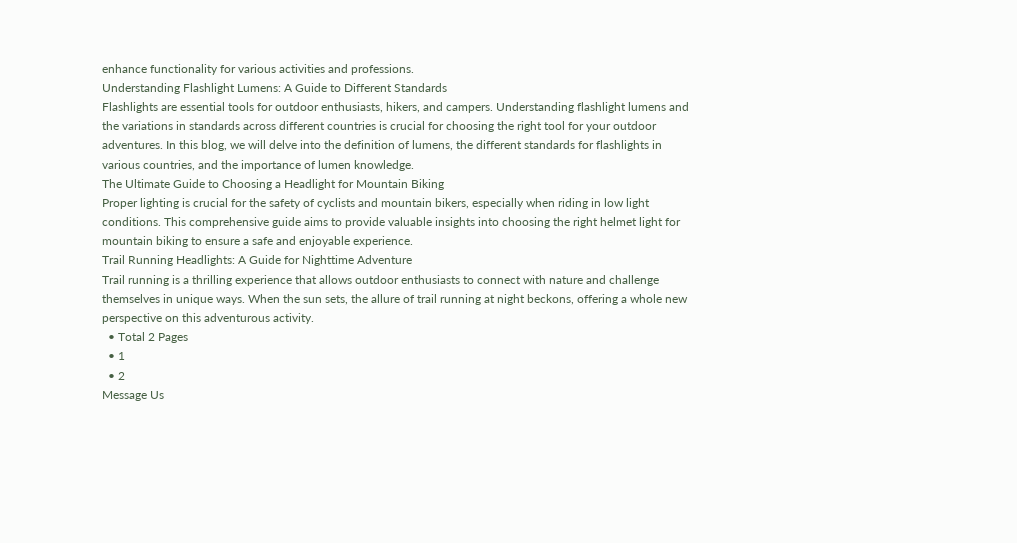enhance functionality for various activities and professions.
Understanding Flashlight Lumens: A Guide to Different Standards
Flashlights are essential tools for outdoor enthusiasts, hikers, and campers. Understanding flashlight lumens and the variations in standards across different countries is crucial for choosing the right tool for your outdoor adventures. In this blog, we will delve into the definition of lumens, the different standards for flashlights in various countries, and the importance of lumen knowledge.
The Ultimate Guide to Choosing a Headlight for Mountain Biking
Proper lighting is crucial for the safety of cyclists and mountain bikers, especially when riding in low light conditions. This comprehensive guide aims to provide valuable insights into choosing the right helmet light for mountain biking to ensure a safe and enjoyable experience.
Trail Running Headlights: A Guide for Nighttime Adventure
Trail running is a thrilling experience that allows outdoor enthusiasts to connect with nature and challenge themselves in unique ways. When the sun sets, the allure of trail running at night beckons, offering a whole new perspective on this adventurous activity.
  • Total 2 Pages
  • 1
  • 2
Message Us